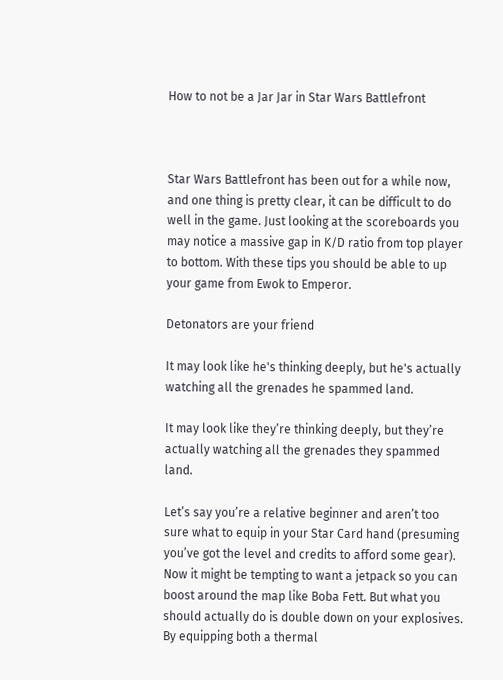How to not be a Jar Jar in Star Wars Battlefront



Star Wars Battlefront has been out for a while now, and one thing is pretty clear, it can be difficult to do well in the game. Just looking at the scoreboards you may notice a massive gap in K/D ratio from top player to bottom. With these tips you should be able to up your game from Ewok to Emperor.

Detonators are your friend

It may look like he's thinking deeply, but he's actually watching all the grenades he spammed land.

It may look like they’re thinking deeply, but they’re actually watching all the grenades they spammed land.

Let’s say you’re a relative beginner and aren’t too sure what to equip in your Star Card hand (presuming you’ve got the level and credits to afford some gear). Now it might be tempting to want a jetpack so you can boost around the map like Boba Fett. But what you should actually do is double down on your explosives. By equipping both a thermal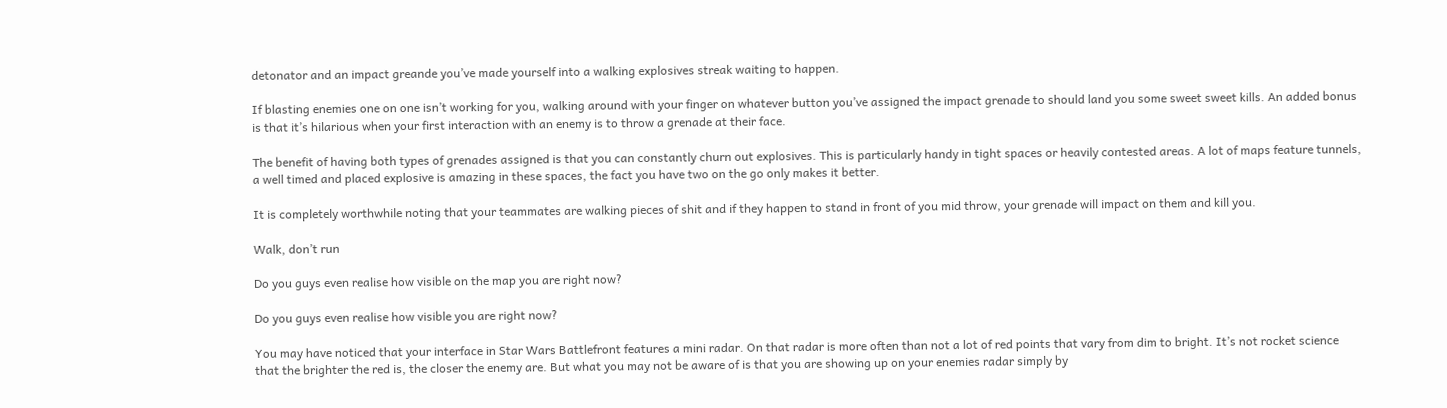detonator and an impact greande you’ve made yourself into a walking explosives streak waiting to happen.

If blasting enemies one on one isn’t working for you, walking around with your finger on whatever button you’ve assigned the impact grenade to should land you some sweet sweet kills. An added bonus is that it’s hilarious when your first interaction with an enemy is to throw a grenade at their face.

The benefit of having both types of grenades assigned is that you can constantly churn out explosives. This is particularly handy in tight spaces or heavily contested areas. A lot of maps feature tunnels, a well timed and placed explosive is amazing in these spaces, the fact you have two on the go only makes it better.

It is completely worthwhile noting that your teammates are walking pieces of shit and if they happen to stand in front of you mid throw, your grenade will impact on them and kill you.

Walk, don’t run

Do you guys even realise how visible on the map you are right now?

Do you guys even realise how visible you are right now?

You may have noticed that your interface in Star Wars Battlefront features a mini radar. On that radar is more often than not a lot of red points that vary from dim to bright. It’s not rocket science that the brighter the red is, the closer the enemy are. But what you may not be aware of is that you are showing up on your enemies radar simply by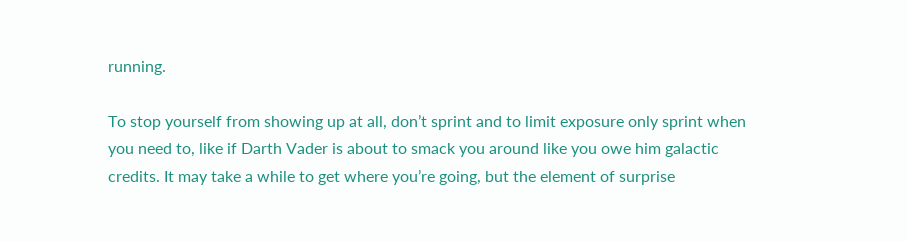running.

To stop yourself from showing up at all, don’t sprint and to limit exposure only sprint when you need to, like if Darth Vader is about to smack you around like you owe him galactic credits. It may take a while to get where you’re going, but the element of surprise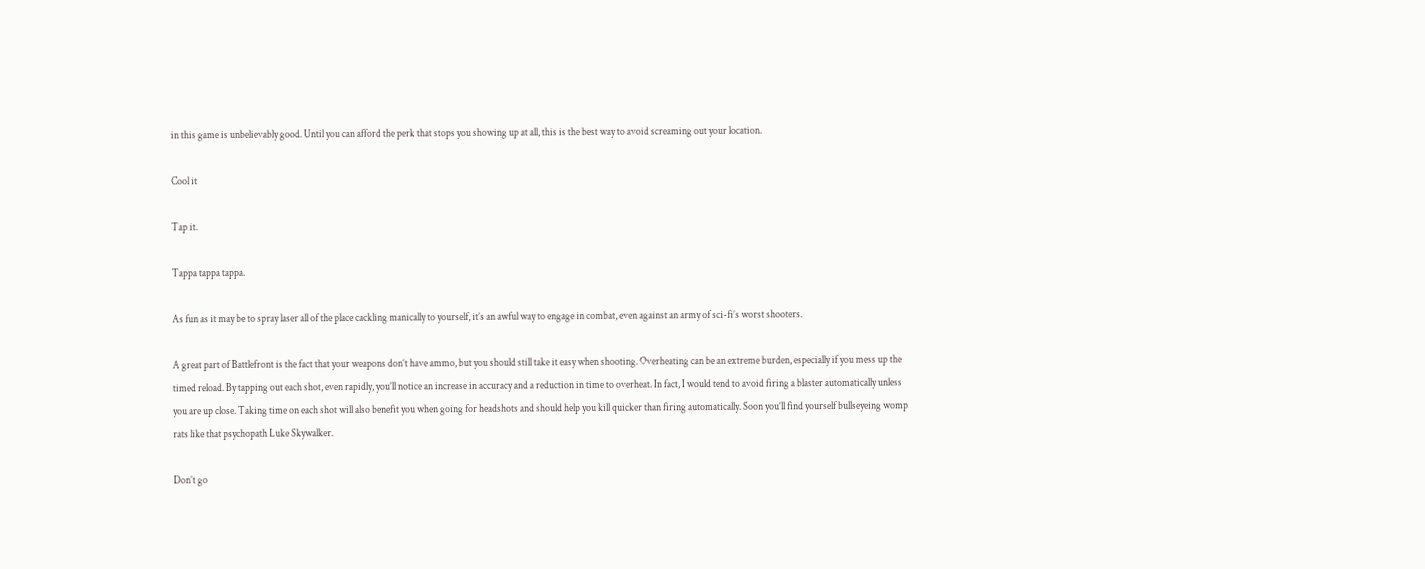in this game is unbelievably good. Until you can afford the perk that stops you showing up at all, this is the best way to avoid screaming out your location.

Cool it

Tap it.

Tappa tappa tappa.

As fun as it may be to spray laser all of the place cackling manically to yourself, it’s an awful way to engage in combat, even against an army of sci-fi’s worst shooters.

A great part of Battlefront is the fact that your weapons don’t have ammo, but you should still take it easy when shooting. Overheating can be an extreme burden, especially if you mess up the timed reload. By tapping out each shot, even rapidly, you’ll notice an increase in accuracy and a reduction in time to overheat. In fact, I would tend to avoid firing a blaster automatically unless you are up close. Taking time on each shot will also benefit you when going for headshots and should help you kill quicker than firing automatically. Soon you’ll find yourself bullseyeing womp rats like that psychopath Luke Skywalker.

Don’t go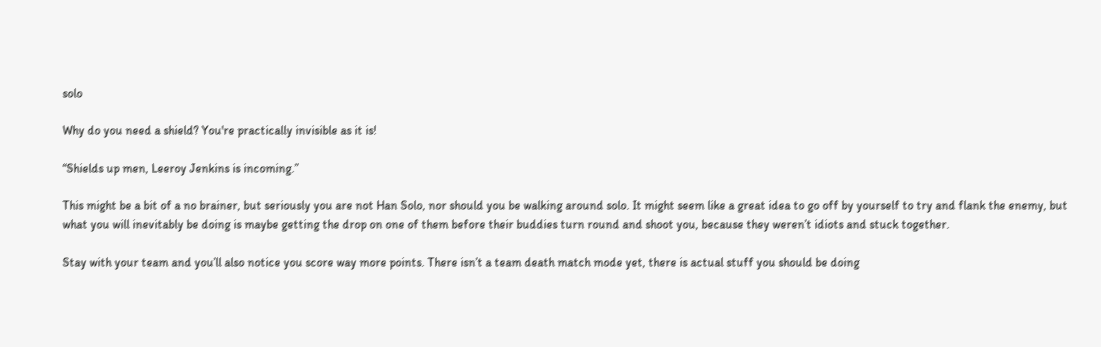solo

Why do you need a shield? You're practically invisible as it is!

“Shields up men, Leeroy Jenkins is incoming.”

This might be a bit of a no brainer, but seriously you are not Han Solo, nor should you be walking around solo. It might seem like a great idea to go off by yourself to try and flank the enemy, but what you will inevitably be doing is maybe getting the drop on one of them before their buddies turn round and shoot you, because they weren’t idiots and stuck together.

Stay with your team and you’ll also notice you score way more points. There isn’t a team death match mode yet, there is actual stuff you should be doing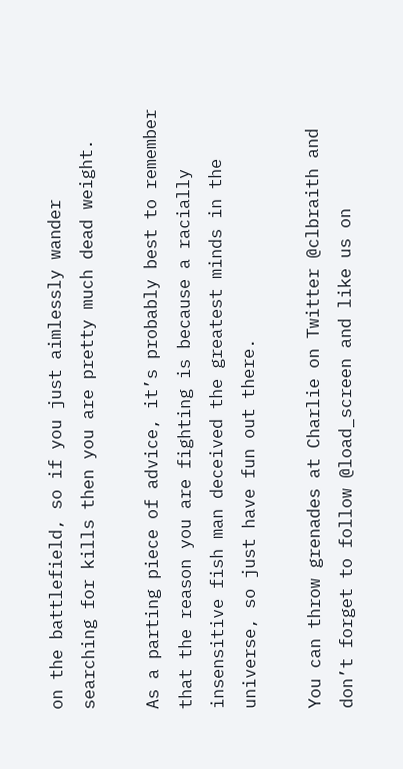on the battlefield, so if you just aimlessly wander searching for kills then you are pretty much dead weight.

As a parting piece of advice, it’s probably best to remember that the reason you are fighting is because a racially insensitive fish man deceived the greatest minds in the universe, so just have fun out there.

You can throw grenades at Charlie on Twitter @clbraith and don’t forget to follow @load_screen and like us on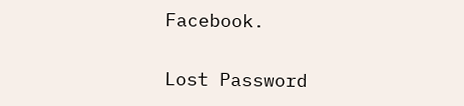Facebook.


Lost Password